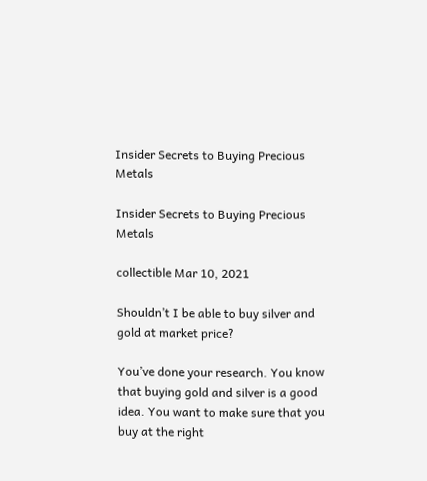Insider Secrets to Buying Precious Metals

Insider Secrets to Buying Precious Metals

collectible Mar 10, 2021

Shouldn’t I be able to buy silver and gold at market price?

You’ve done your research. You know that buying gold and silver is a good idea. You want to make sure that you buy at the right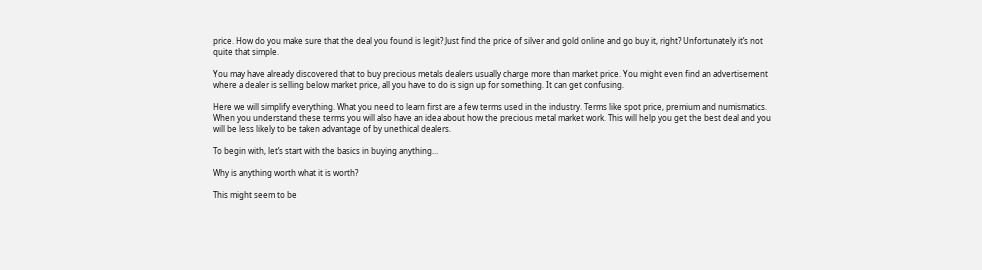price. How do you make sure that the deal you found is legit? Just find the price of silver and gold online and go buy it, right? Unfortunately it’s not quite that simple.

You may have already discovered that to buy precious metals dealers usually charge more than market price. You might even find an advertisement where a dealer is selling below market price, all you have to do is sign up for something. It can get confusing.

Here we will simplify everything. What you need to learn first are a few terms used in the industry. Terms like spot price, premium and numismatics. When you understand these terms you will also have an idea about how the precious metal market work. This will help you get the best deal and you will be less likely to be taken advantage of by unethical dealers.

To begin with, let’s start with the basics in buying anything…

Why is anything worth what it is worth?

This might seem to be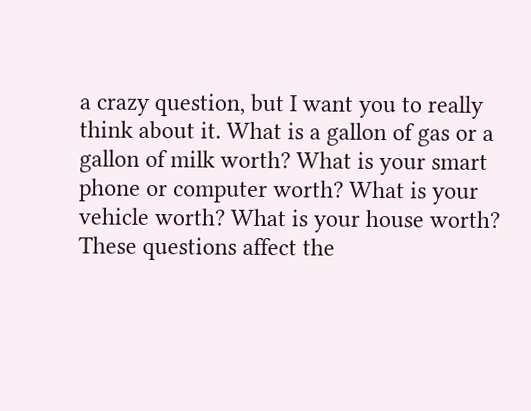a crazy question, but I want you to really think about it. What is a gallon of gas or a gallon of milk worth? What is your smart phone or computer worth? What is your vehicle worth? What is your house worth? These questions affect the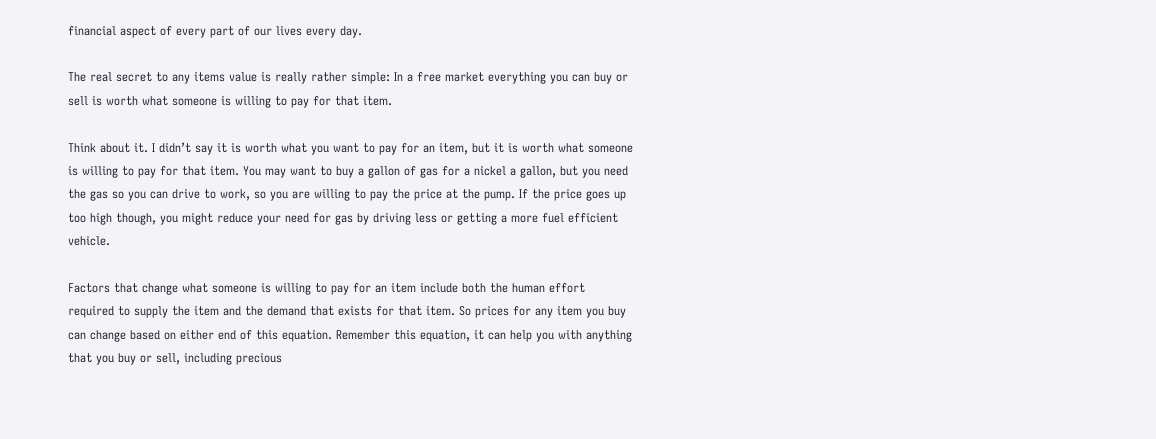financial aspect of every part of our lives every day.

The real secret to any items value is really rather simple: In a free market everything you can buy or sell is worth what someone is willing to pay for that item.

Think about it. I didn’t say it is worth what you want to pay for an item, but it is worth what someone is willing to pay for that item. You may want to buy a gallon of gas for a nickel a gallon, but you need the gas so you can drive to work, so you are willing to pay the price at the pump. If the price goes up too high though, you might reduce your need for gas by driving less or getting a more fuel efficient vehicle.

Factors that change what someone is willing to pay for an item include both the human effort required to supply the item and the demand that exists for that item. So prices for any item you buy can change based on either end of this equation. Remember this equation, it can help you with anything that you buy or sell, including precious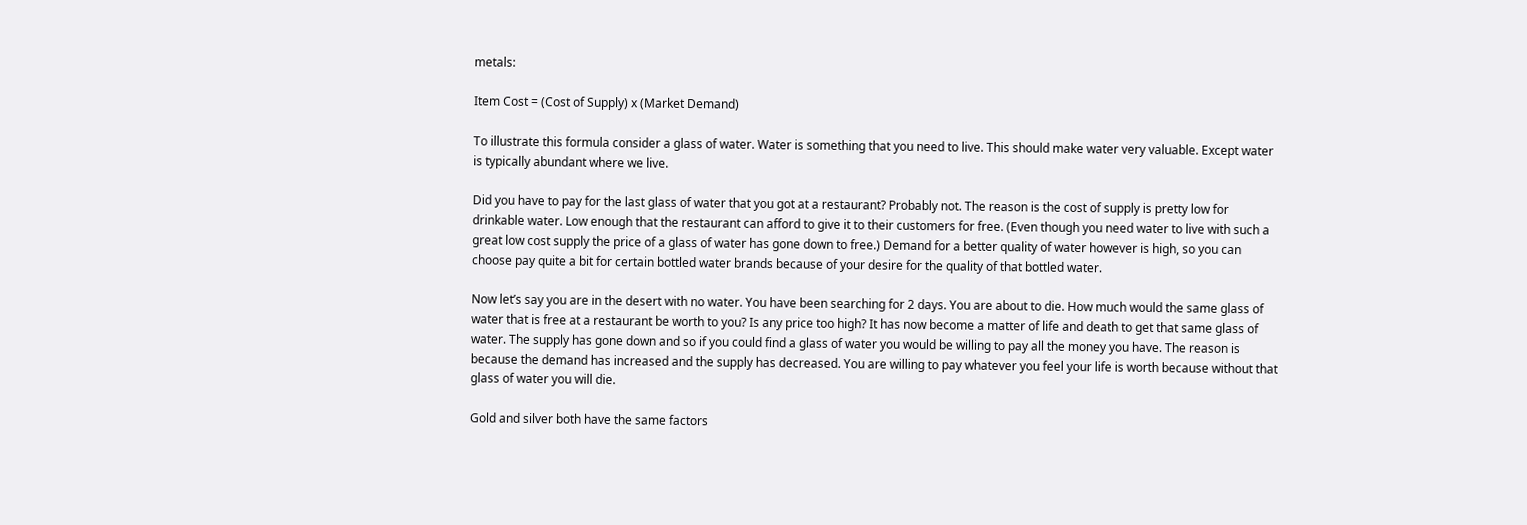metals:

Item Cost = (Cost of Supply) x (Market Demand)

To illustrate this formula consider a glass of water. Water is something that you need to live. This should make water very valuable. Except water is typically abundant where we live.

Did you have to pay for the last glass of water that you got at a restaurant? Probably not. The reason is the cost of supply is pretty low for drinkable water. Low enough that the restaurant can afford to give it to their customers for free. (Even though you need water to live with such a great low cost supply the price of a glass of water has gone down to free.) Demand for a better quality of water however is high, so you can choose pay quite a bit for certain bottled water brands because of your desire for the quality of that bottled water.

Now let’s say you are in the desert with no water. You have been searching for 2 days. You are about to die. How much would the same glass of water that is free at a restaurant be worth to you? Is any price too high? It has now become a matter of life and death to get that same glass of water. The supply has gone down and so if you could find a glass of water you would be willing to pay all the money you have. The reason is because the demand has increased and the supply has decreased. You are willing to pay whatever you feel your life is worth because without that glass of water you will die.

Gold and silver both have the same factors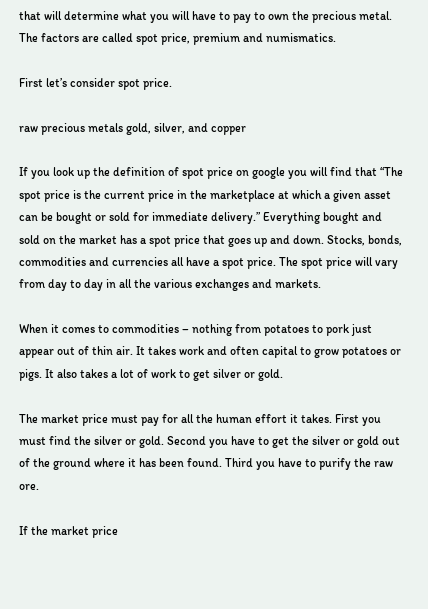that will determine what you will have to pay to own the precious metal. The factors are called spot price, premium and numismatics.

First let’s consider spot price.

raw precious metals gold, silver, and copper

If you look up the definition of spot price on google you will find that “The spot price is the current price in the marketplace at which a given asset can be bought or sold for immediate delivery.” Everything bought and sold on the market has a spot price that goes up and down. Stocks, bonds, commodities and currencies all have a spot price. The spot price will vary from day to day in all the various exchanges and markets.

When it comes to commodities – nothing from potatoes to pork just appear out of thin air. It takes work and often capital to grow potatoes or pigs. It also takes a lot of work to get silver or gold.

The market price must pay for all the human effort it takes. First you must find the silver or gold. Second you have to get the silver or gold out of the ground where it has been found. Third you have to purify the raw ore.

If the market price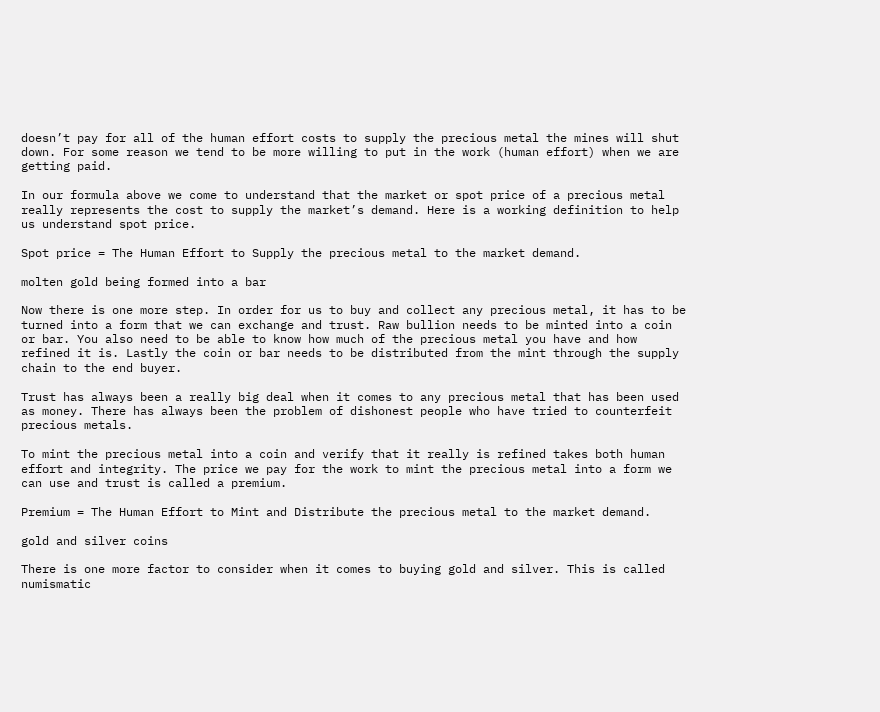doesn’t pay for all of the human effort costs to supply the precious metal the mines will shut down. For some reason we tend to be more willing to put in the work (human effort) when we are getting paid.

In our formula above we come to understand that the market or spot price of a precious metal really represents the cost to supply the market’s demand. Here is a working definition to help us understand spot price.

Spot price = The Human Effort to Supply the precious metal to the market demand.

molten gold being formed into a bar

Now there is one more step. In order for us to buy and collect any precious metal, it has to be turned into a form that we can exchange and trust. Raw bullion needs to be minted into a coin or bar. You also need to be able to know how much of the precious metal you have and how refined it is. Lastly the coin or bar needs to be distributed from the mint through the supply chain to the end buyer.

Trust has always been a really big deal when it comes to any precious metal that has been used as money. There has always been the problem of dishonest people who have tried to counterfeit precious metals.

To mint the precious metal into a coin and verify that it really is refined takes both human effort and integrity. The price we pay for the work to mint the precious metal into a form we can use and trust is called a premium.

Premium = The Human Effort to Mint and Distribute the precious metal to the market demand.

gold and silver coins

There is one more factor to consider when it comes to buying gold and silver. This is called numismatic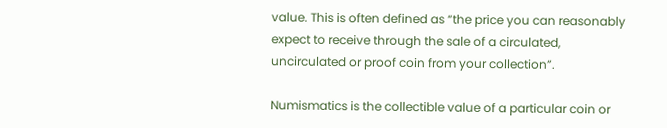value. This is often defined as “the price you can reasonably expect to receive through the sale of a circulated, uncirculated or proof coin from your collection”.

Numismatics is the collectible value of a particular coin or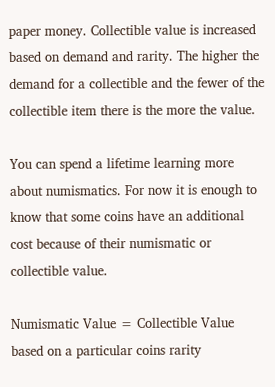paper money. Collectible value is increased based on demand and rarity. The higher the demand for a collectible and the fewer of the collectible item there is the more the value.

You can spend a lifetime learning more about numismatics. For now it is enough to know that some coins have an additional cost because of their numismatic or collectible value.

Numismatic Value = Collectible Value based on a particular coins rarity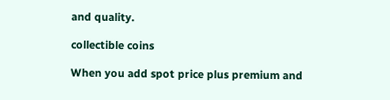and quality.

collectible coins

When you add spot price plus premium and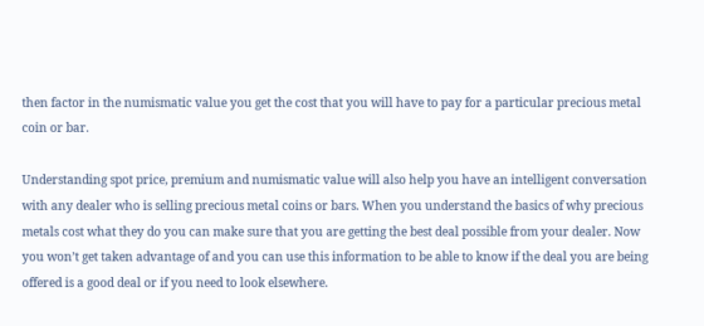then factor in the numismatic value you get the cost that you will have to pay for a particular precious metal coin or bar.

Understanding spot price, premium and numismatic value will also help you have an intelligent conversation with any dealer who is selling precious metal coins or bars. When you understand the basics of why precious metals cost what they do you can make sure that you are getting the best deal possible from your dealer. Now you won’t get taken advantage of and you can use this information to be able to know if the deal you are being offered is a good deal or if you need to look elsewhere.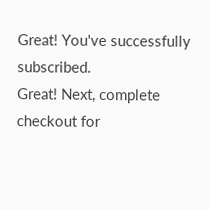Great! You've successfully subscribed.
Great! Next, complete checkout for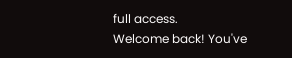full access.
Welcome back! You've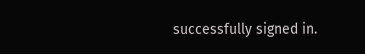successfully signed in.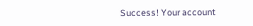Success! Your account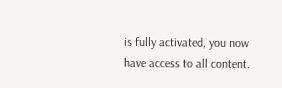is fully activated, you now have access to all content.